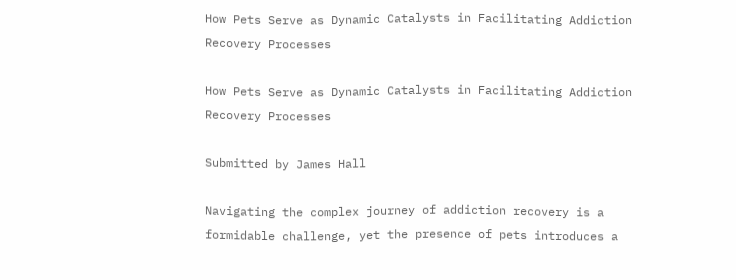How Pets Serve as Dynamic Catalysts in Facilitating Addiction Recovery Processes

How Pets Serve as Dynamic Catalysts in Facilitating Addiction Recovery Processes

Submitted by James Hall

Navigating the complex journey of addiction recovery is a formidable challenge, yet the presence of pets introduces a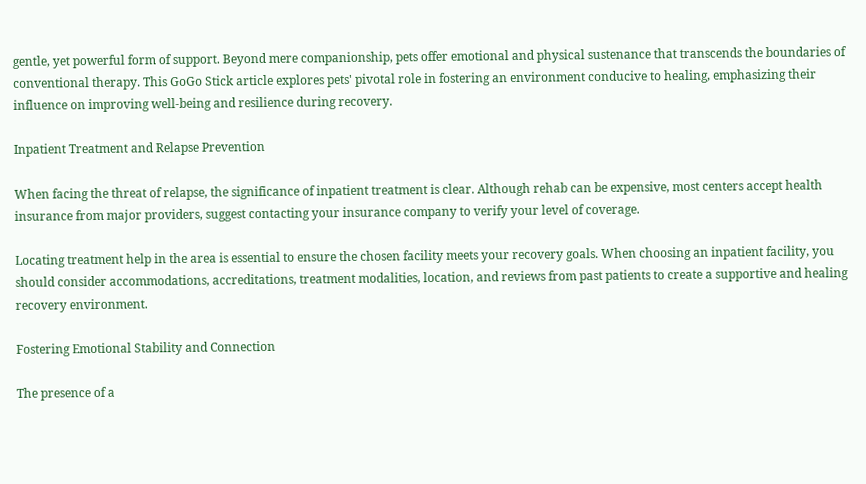gentle, yet powerful form of support. Beyond mere companionship, pets offer emotional and physical sustenance that transcends the boundaries of conventional therapy. This GoGo Stick article explores pets' pivotal role in fostering an environment conducive to healing, emphasizing their influence on improving well-being and resilience during recovery.

Inpatient Treatment and Relapse Prevention

When facing the threat of relapse, the significance of inpatient treatment is clear. Although rehab can be expensive, most centers accept health insurance from major providers, suggest contacting your insurance company to verify your level of coverage.

Locating treatment help in the area is essential to ensure the chosen facility meets your recovery goals. When choosing an inpatient facility, you should consider accommodations, accreditations, treatment modalities, location, and reviews from past patients to create a supportive and healing recovery environment.

Fostering Emotional Stability and Connection

The presence of a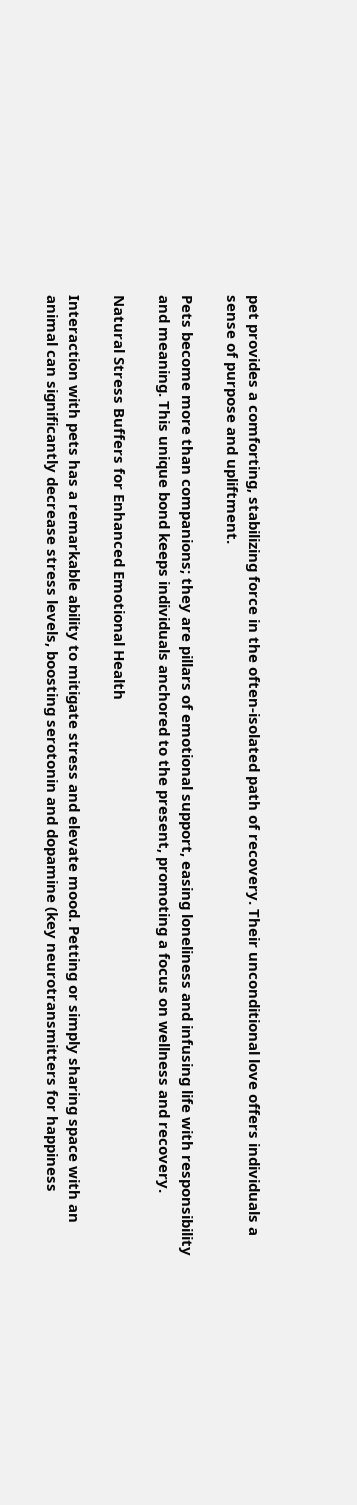pet provides a comforting, stabilizing force in the often-isolated path of recovery. Their unconditional love offers individuals a sense of purpose and upliftment.

Pets become more than companions; they are pillars of emotional support, easing loneliness and infusing life with responsibility and meaning. This unique bond keeps individuals anchored to the present, promoting a focus on wellness and recovery.

Natural Stress Buffers for Enhanced Emotional Health

Interaction with pets has a remarkable ability to mitigate stress and elevate mood. Petting or simply sharing space with an animal can significantly decrease stress levels, boosting serotonin and dopamine (key neurotransmitters for happiness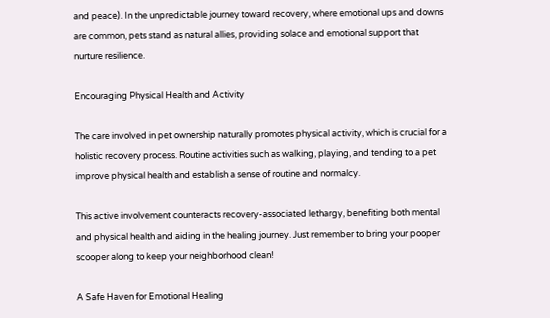and peace). In the unpredictable journey toward recovery, where emotional ups and downs are common, pets stand as natural allies, providing solace and emotional support that nurture resilience.

Encouraging Physical Health and Activity

The care involved in pet ownership naturally promotes physical activity, which is crucial for a holistic recovery process. Routine activities such as walking, playing, and tending to a pet improve physical health and establish a sense of routine and normalcy.

This active involvement counteracts recovery-associated lethargy, benefiting both mental and physical health and aiding in the healing journey. Just remember to bring your pooper scooper along to keep your neighborhood clean!

A Safe Haven for Emotional Healing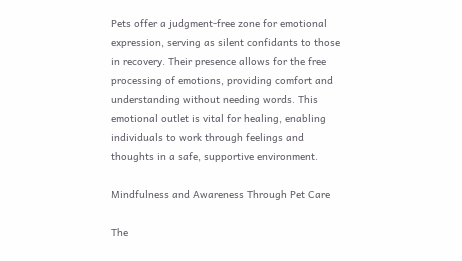Pets offer a judgment-free zone for emotional expression, serving as silent confidants to those in recovery. Their presence allows for the free processing of emotions, providing comfort and understanding without needing words. This emotional outlet is vital for healing, enabling individuals to work through feelings and thoughts in a safe, supportive environment.

Mindfulness and Awareness Through Pet Care

The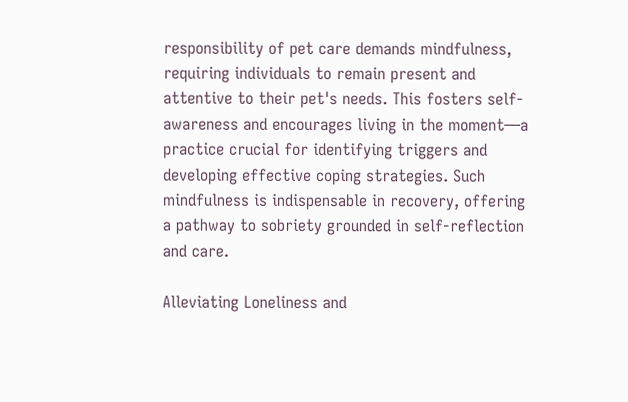responsibility of pet care demands mindfulness, requiring individuals to remain present and attentive to their pet's needs. This fosters self-awareness and encourages living in the moment—a practice crucial for identifying triggers and developing effective coping strategies. Such mindfulness is indispensable in recovery, offering a pathway to sobriety grounded in self-reflection and care.

Alleviating Loneliness and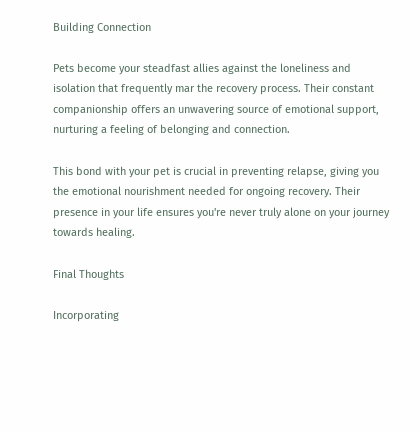Building Connection

Pets become your steadfast allies against the loneliness and isolation that frequently mar the recovery process. Their constant companionship offers an unwavering source of emotional support, nurturing a feeling of belonging and connection.

This bond with your pet is crucial in preventing relapse, giving you the emotional nourishment needed for ongoing recovery. Their presence in your life ensures you're never truly alone on your journey towards healing.

Final Thoughts

Incorporating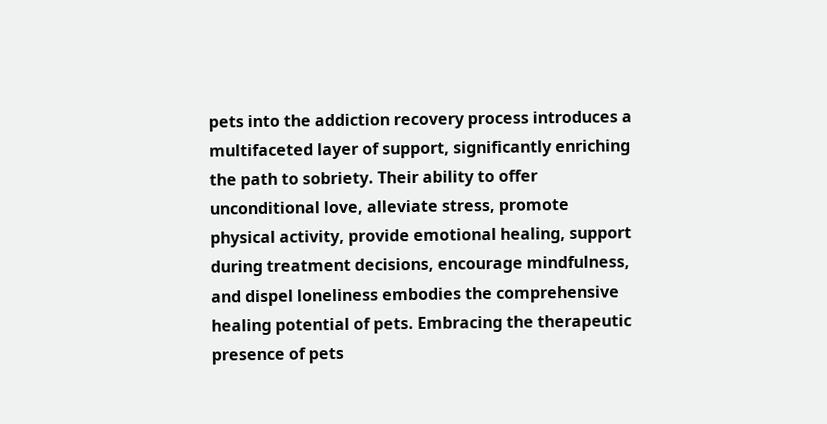pets into the addiction recovery process introduces a multifaceted layer of support, significantly enriching the path to sobriety. Their ability to offer unconditional love, alleviate stress, promote physical activity, provide emotional healing, support during treatment decisions, encourage mindfulness, and dispel loneliness embodies the comprehensive healing potential of pets. Embracing the therapeutic presence of pets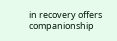in recovery offers companionship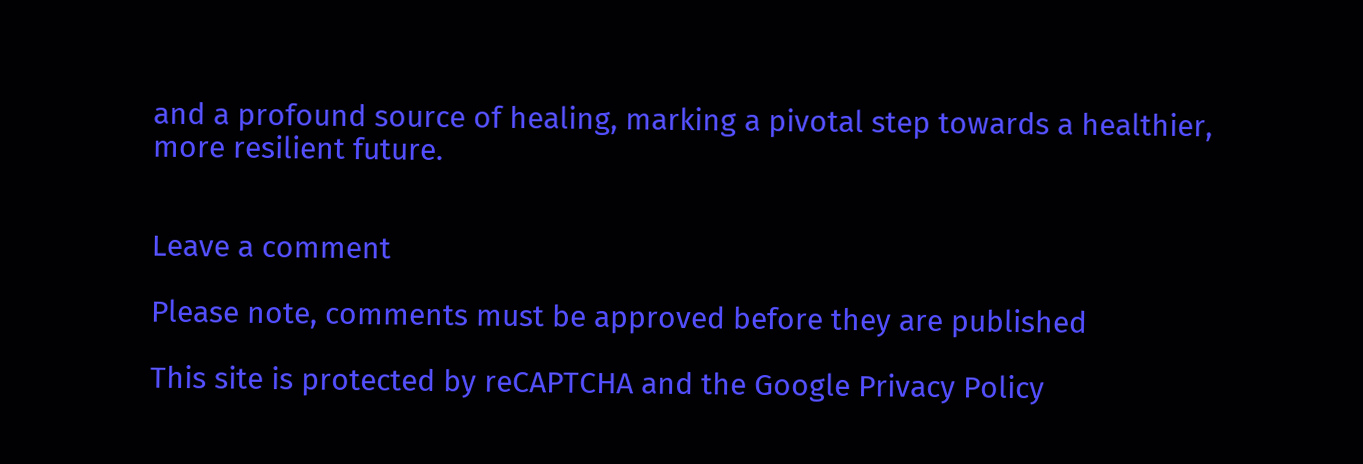and a profound source of healing, marking a pivotal step towards a healthier, more resilient future.


Leave a comment

Please note, comments must be approved before they are published

This site is protected by reCAPTCHA and the Google Privacy Policy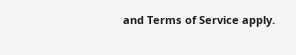and Terms of Service apply.